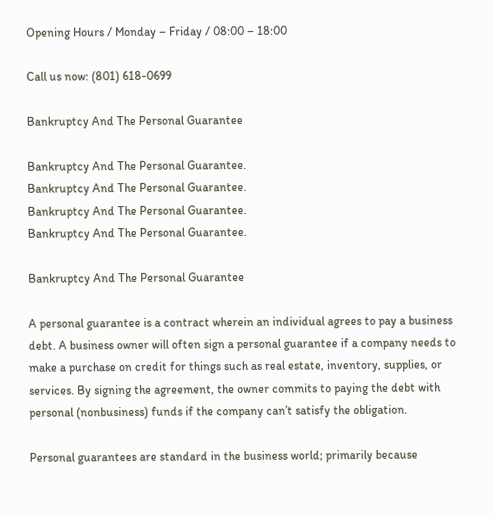Opening Hours / Monday – Friday / 08:00 – 18:00

Call us now: (801) 618-0699

Bankruptcy And The Personal Guarantee

Bankruptcy And The Personal Guarantee.
Bankruptcy And The Personal Guarantee.
Bankruptcy And The Personal Guarantee.
Bankruptcy And The Personal Guarantee.

Bankruptcy And The Personal Guarantee

A personal guarantee is a contract wherein an individual agrees to pay a business debt. A business owner will often sign a personal guarantee if a company needs to make a purchase on credit for things such as real estate, inventory, supplies, or services. By signing the agreement, the owner commits to paying the debt with personal (nonbusiness) funds if the company can’t satisfy the obligation.

Personal guarantees are standard in the business world; primarily because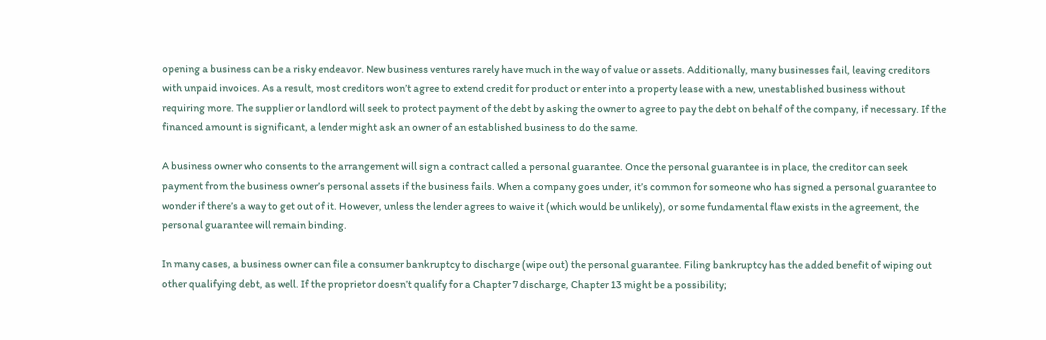opening a business can be a risky endeavor. New business ventures rarely have much in the way of value or assets. Additionally, many businesses fail, leaving creditors with unpaid invoices. As a result, most creditors won’t agree to extend credit for product or enter into a property lease with a new, unestablished business without requiring more. The supplier or landlord will seek to protect payment of the debt by asking the owner to agree to pay the debt on behalf of the company, if necessary. If the financed amount is significant, a lender might ask an owner of an established business to do the same.

A business owner who consents to the arrangement will sign a contract called a personal guarantee. Once the personal guarantee is in place, the creditor can seek payment from the business owner’s personal assets if the business fails. When a company goes under, it’s common for someone who has signed a personal guarantee to wonder if there’s a way to get out of it. However, unless the lender agrees to waive it (which would be unlikely), or some fundamental flaw exists in the agreement, the personal guarantee will remain binding.

In many cases, a business owner can file a consumer bankruptcy to discharge (wipe out) the personal guarantee. Filing bankruptcy has the added benefit of wiping out other qualifying debt, as well. If the proprietor doesn’t qualify for a Chapter 7 discharge, Chapter 13 might be a possibility;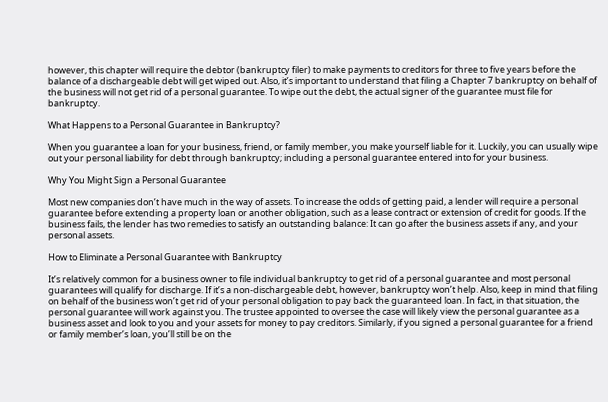however, this chapter will require the debtor (bankruptcy filer) to make payments to creditors for three to five years before the balance of a dischargeable debt will get wiped out. Also, it’s important to understand that filing a Chapter 7 bankruptcy on behalf of the business will not get rid of a personal guarantee. To wipe out the debt, the actual signer of the guarantee must file for bankruptcy.

What Happens to a Personal Guarantee in Bankruptcy?

When you guarantee a loan for your business, friend, or family member, you make yourself liable for it. Luckily, you can usually wipe out your personal liability for debt through bankruptcy; including a personal guarantee entered into for your business.

Why You Might Sign a Personal Guarantee

Most new companies don’t have much in the way of assets. To increase the odds of getting paid, a lender will require a personal guarantee before extending a property loan or another obligation, such as a lease contract or extension of credit for goods. If the business fails, the lender has two remedies to satisfy an outstanding balance: It can go after the business assets if any, and your personal assets.

How to Eliminate a Personal Guarantee with Bankruptcy

It’s relatively common for a business owner to file individual bankruptcy to get rid of a personal guarantee and most personal guarantees will qualify for discharge. If it’s a non-dischargeable debt, however, bankruptcy won’t help. Also, keep in mind that filing on behalf of the business won’t get rid of your personal obligation to pay back the guaranteed loan. In fact, in that situation, the personal guarantee will work against you. The trustee appointed to oversee the case will likely view the personal guarantee as a business asset and look to you and your assets for money to pay creditors. Similarly, if you signed a personal guarantee for a friend or family member’s loan, you’ll still be on the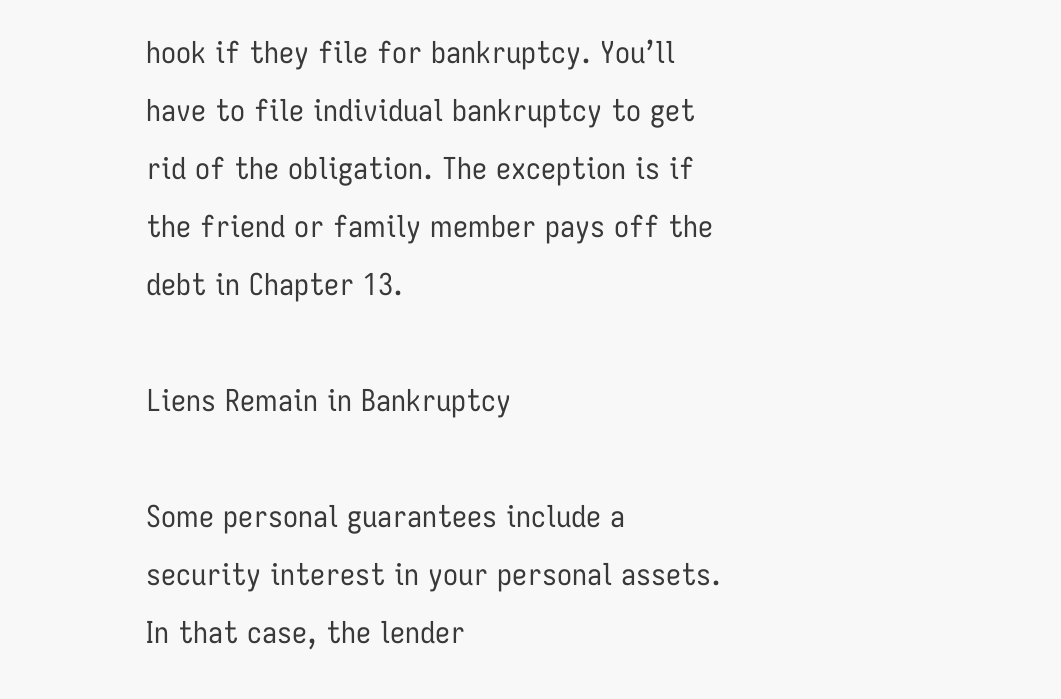hook if they file for bankruptcy. You’ll have to file individual bankruptcy to get rid of the obligation. The exception is if the friend or family member pays off the debt in Chapter 13.

Liens Remain in Bankruptcy

Some personal guarantees include a security interest in your personal assets. In that case, the lender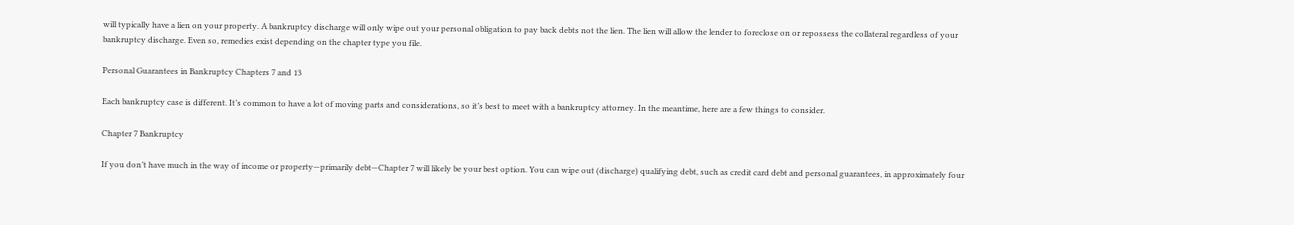will typically have a lien on your property. A bankruptcy discharge will only wipe out your personal obligation to pay back debts not the lien. The lien will allow the lender to foreclose on or repossess the collateral regardless of your bankruptcy discharge. Even so, remedies exist depending on the chapter type you file.

Personal Guarantees in Bankruptcy Chapters 7 and 13

Each bankruptcy case is different. It’s common to have a lot of moving parts and considerations, so it’s best to meet with a bankruptcy attorney. In the meantime, here are a few things to consider.

Chapter 7 Bankruptcy

If you don’t have much in the way of income or property—primarily debt—Chapter 7 will likely be your best option. You can wipe out (discharge) qualifying debt, such as credit card debt and personal guarantees, in approximately four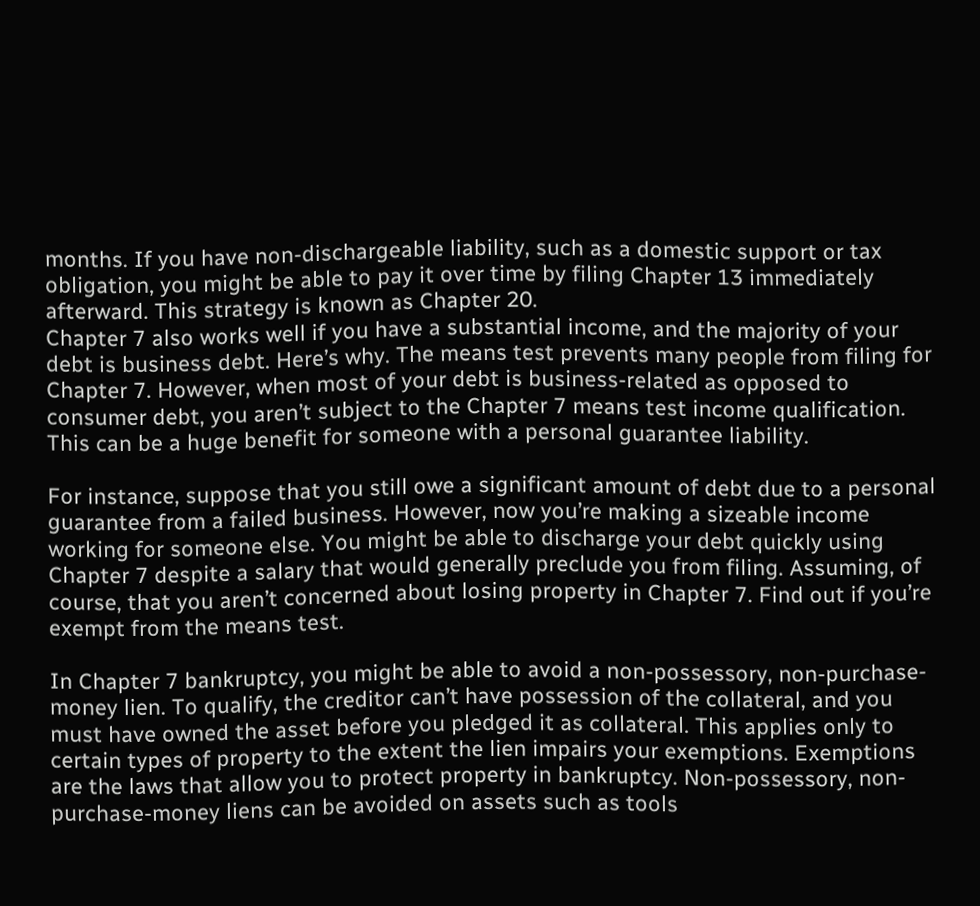months. If you have non-dischargeable liability, such as a domestic support or tax obligation, you might be able to pay it over time by filing Chapter 13 immediately afterward. This strategy is known as Chapter 20.
Chapter 7 also works well if you have a substantial income, and the majority of your debt is business debt. Here’s why. The means test prevents many people from filing for Chapter 7. However, when most of your debt is business-related as opposed to consumer debt, you aren’t subject to the Chapter 7 means test income qualification. This can be a huge benefit for someone with a personal guarantee liability.

For instance, suppose that you still owe a significant amount of debt due to a personal guarantee from a failed business. However, now you’re making a sizeable income working for someone else. You might be able to discharge your debt quickly using Chapter 7 despite a salary that would generally preclude you from filing. Assuming, of course, that you aren’t concerned about losing property in Chapter 7. Find out if you’re exempt from the means test.

In Chapter 7 bankruptcy, you might be able to avoid a non-possessory, non-purchase-money lien. To qualify, the creditor can’t have possession of the collateral, and you must have owned the asset before you pledged it as collateral. This applies only to certain types of property to the extent the lien impairs your exemptions. Exemptions are the laws that allow you to protect property in bankruptcy. Non-possessory, non-purchase-money liens can be avoided on assets such as tools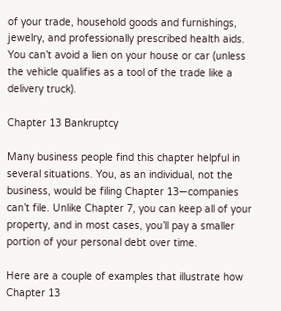of your trade, household goods and furnishings, jewelry, and professionally prescribed health aids. You can’t avoid a lien on your house or car (unless the vehicle qualifies as a tool of the trade like a delivery truck).

Chapter 13 Bankruptcy

Many business people find this chapter helpful in several situations. You, as an individual, not the business, would be filing Chapter 13—companies can’t file. Unlike Chapter 7, you can keep all of your property, and in most cases, you’ll pay a smaller portion of your personal debt over time.

Here are a couple of examples that illustrate how Chapter 13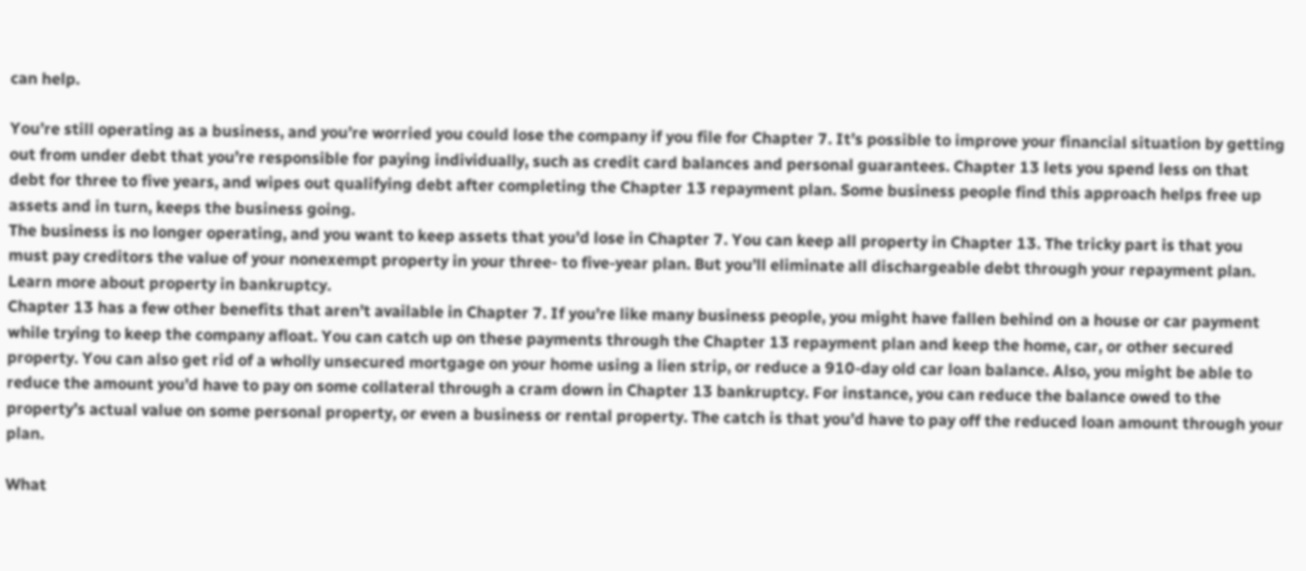can help.

You’re still operating as a business, and you’re worried you could lose the company if you file for Chapter 7. It’s possible to improve your financial situation by getting out from under debt that you’re responsible for paying individually, such as credit card balances and personal guarantees. Chapter 13 lets you spend less on that debt for three to five years, and wipes out qualifying debt after completing the Chapter 13 repayment plan. Some business people find this approach helps free up assets and in turn, keeps the business going.
The business is no longer operating, and you want to keep assets that you’d lose in Chapter 7. You can keep all property in Chapter 13. The tricky part is that you must pay creditors the value of your nonexempt property in your three- to five-year plan. But you’ll eliminate all dischargeable debt through your repayment plan. Learn more about property in bankruptcy.
Chapter 13 has a few other benefits that aren’t available in Chapter 7. If you’re like many business people, you might have fallen behind on a house or car payment while trying to keep the company afloat. You can catch up on these payments through the Chapter 13 repayment plan and keep the home, car, or other secured property. You can also get rid of a wholly unsecured mortgage on your home using a lien strip, or reduce a 910-day old car loan balance. Also, you might be able to reduce the amount you’d have to pay on some collateral through a cram down in Chapter 13 bankruptcy. For instance, you can reduce the balance owed to the property’s actual value on some personal property, or even a business or rental property. The catch is that you’d have to pay off the reduced loan amount through your plan.

What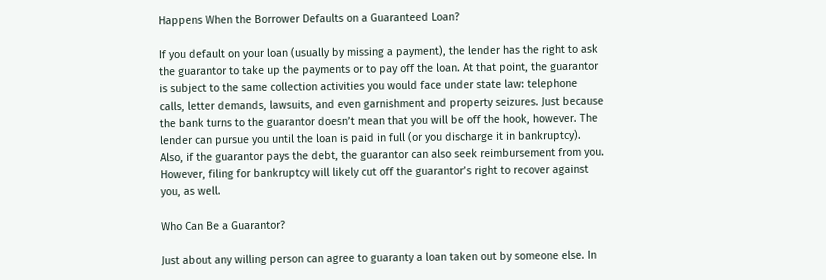Happens When the Borrower Defaults on a Guaranteed Loan?

If you default on your loan (usually by missing a payment), the lender has the right to ask the guarantor to take up the payments or to pay off the loan. At that point, the guarantor is subject to the same collection activities you would face under state law: telephone calls, letter demands, lawsuits, and even garnishment and property seizures. Just because the bank turns to the guarantor doesn’t mean that you will be off the hook, however. The lender can pursue you until the loan is paid in full (or you discharge it in bankruptcy). Also, if the guarantor pays the debt, the guarantor can also seek reimbursement from you. However, filing for bankruptcy will likely cut off the guarantor’s right to recover against you, as well.

Who Can Be a Guarantor?

Just about any willing person can agree to guaranty a loan taken out by someone else. In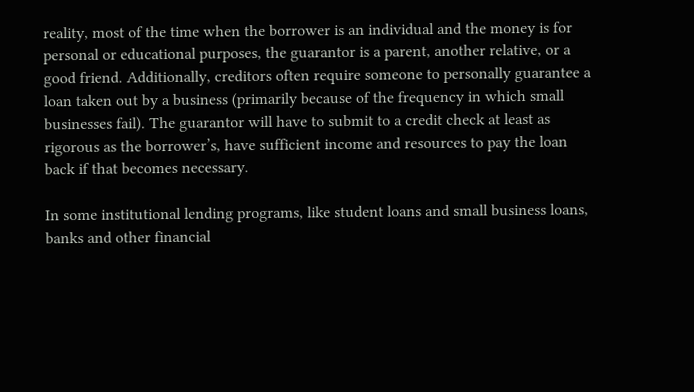reality, most of the time when the borrower is an individual and the money is for personal or educational purposes, the guarantor is a parent, another relative, or a good friend. Additionally, creditors often require someone to personally guarantee a loan taken out by a business (primarily because of the frequency in which small businesses fail). The guarantor will have to submit to a credit check at least as rigorous as the borrower’s, have sufficient income and resources to pay the loan back if that becomes necessary.

In some institutional lending programs, like student loans and small business loans, banks and other financial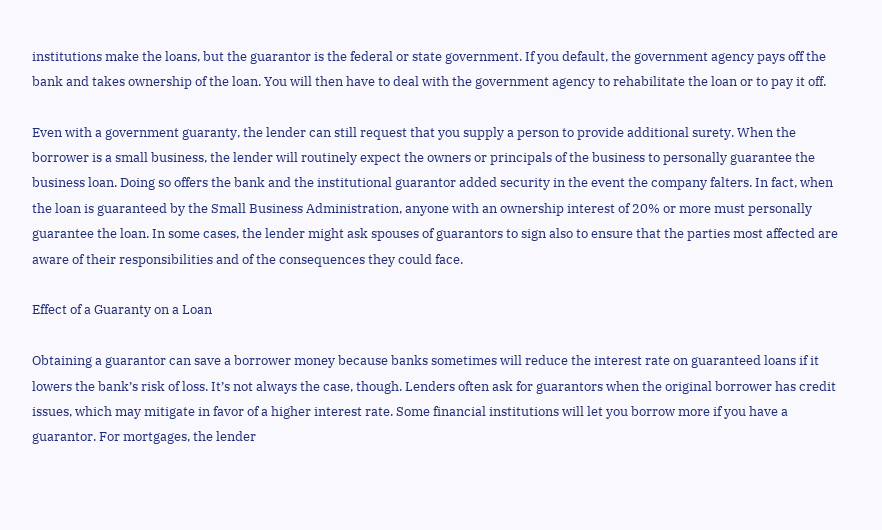institutions make the loans, but the guarantor is the federal or state government. If you default, the government agency pays off the bank and takes ownership of the loan. You will then have to deal with the government agency to rehabilitate the loan or to pay it off.

Even with a government guaranty, the lender can still request that you supply a person to provide additional surety. When the borrower is a small business, the lender will routinely expect the owners or principals of the business to personally guarantee the business loan. Doing so offers the bank and the institutional guarantor added security in the event the company falters. In fact, when the loan is guaranteed by the Small Business Administration, anyone with an ownership interest of 20% or more must personally guarantee the loan. In some cases, the lender might ask spouses of guarantors to sign also to ensure that the parties most affected are aware of their responsibilities and of the consequences they could face.

Effect of a Guaranty on a Loan

Obtaining a guarantor can save a borrower money because banks sometimes will reduce the interest rate on guaranteed loans if it lowers the bank’s risk of loss. It’s not always the case, though. Lenders often ask for guarantors when the original borrower has credit issues, which may mitigate in favor of a higher interest rate. Some financial institutions will let you borrow more if you have a guarantor. For mortgages, the lender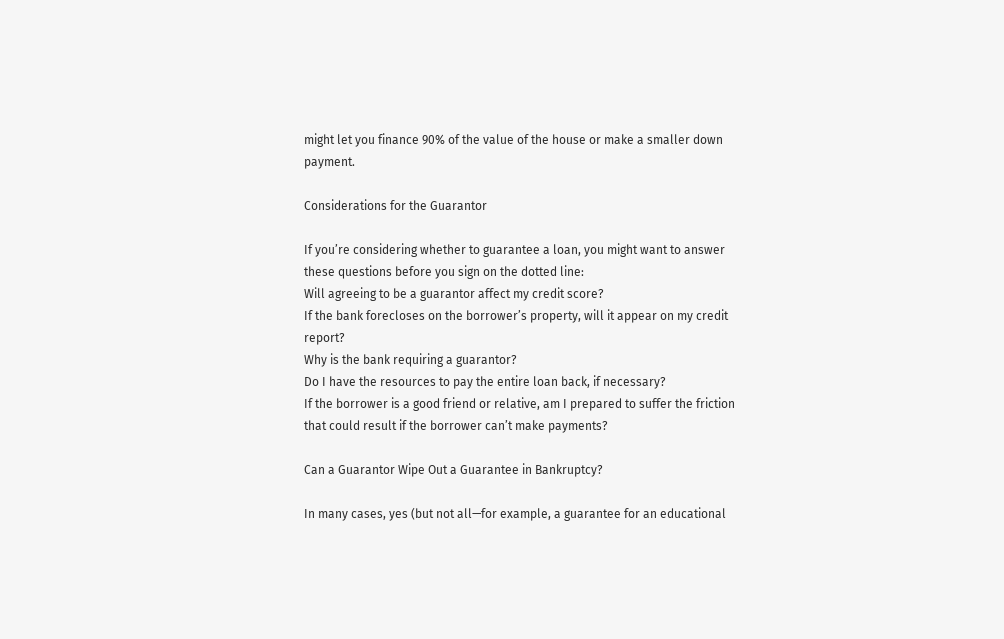might let you finance 90% of the value of the house or make a smaller down payment.

Considerations for the Guarantor

If you’re considering whether to guarantee a loan, you might want to answer these questions before you sign on the dotted line:
Will agreeing to be a guarantor affect my credit score?
If the bank forecloses on the borrower’s property, will it appear on my credit report?
Why is the bank requiring a guarantor?
Do I have the resources to pay the entire loan back, if necessary?
If the borrower is a good friend or relative, am I prepared to suffer the friction that could result if the borrower can’t make payments?

Can a Guarantor Wipe Out a Guarantee in Bankruptcy?

In many cases, yes (but not all—for example, a guarantee for an educational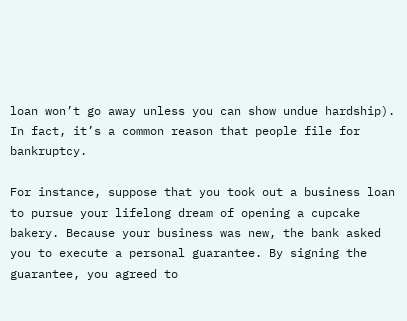loan won’t go away unless you can show undue hardship). In fact, it’s a common reason that people file for bankruptcy.

For instance, suppose that you took out a business loan to pursue your lifelong dream of opening a cupcake bakery. Because your business was new, the bank asked you to execute a personal guarantee. By signing the guarantee, you agreed to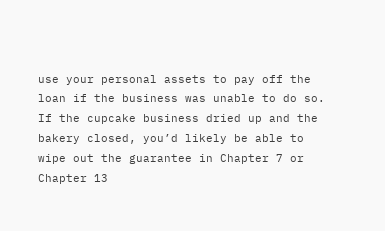use your personal assets to pay off the loan if the business was unable to do so. If the cupcake business dried up and the bakery closed, you’d likely be able to wipe out the guarantee in Chapter 7 or Chapter 13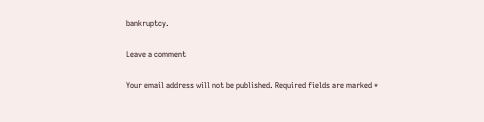bankruptcy.

Leave a comment

Your email address will not be published. Required fields are marked *